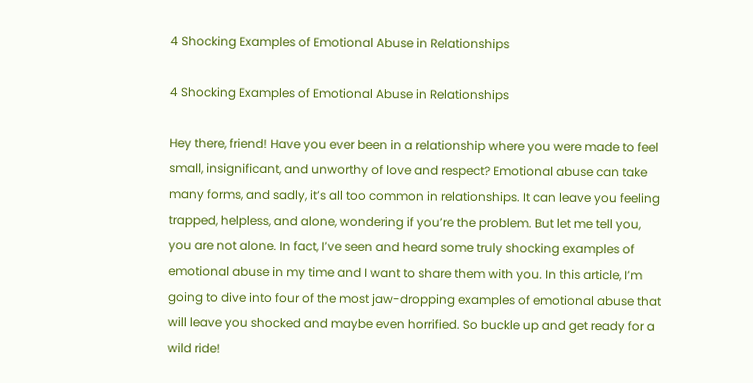4 Shocking Examples of Emotional Abuse in Relationships

4 Shocking Examples of Emotional Abuse in Relationships

Hey there, friend! Have you ever been in a relationship where you were made to feel small, insignificant, and unworthy of love and respect? Emotional abuse can take many forms, and sadly, it’s all too common in relationships. It can leave you feeling trapped, helpless, and alone, wondering if you’re the problem. But let me tell you, you are not alone. In fact, I’ve seen and heard some truly shocking examples of emotional abuse in my time and I want to share them with you. In this article, I’m going to dive into four of the most jaw-dropping examples of emotional abuse that will leave you shocked and maybe even horrified. So buckle up and get ready for a wild ride!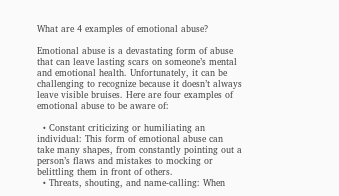What are 4 examples of emotional abuse?

Emotional abuse is a devastating form of abuse that can leave lasting scars on someone’s mental and emotional health. Unfortunately, it can be challenging to recognize because it doesn’t always leave visible bruises. Here are four examples of emotional abuse to be aware of:

  • Constant criticizing or humiliating an individual: This form of emotional abuse can take many shapes, from constantly pointing out a person’s flaws and mistakes to mocking or belittling them in front of others.
  • Threats, shouting, and name-calling: When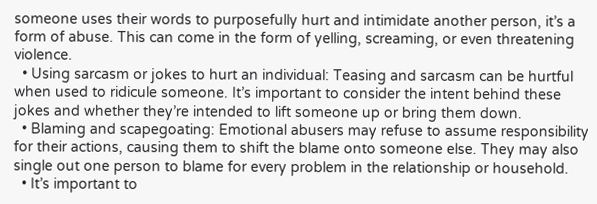someone uses their words to purposefully hurt and intimidate another person, it’s a form of abuse. This can come in the form of yelling, screaming, or even threatening violence.
  • Using sarcasm or jokes to hurt an individual: Teasing and sarcasm can be hurtful when used to ridicule someone. It’s important to consider the intent behind these jokes and whether they’re intended to lift someone up or bring them down.
  • Blaming and scapegoating: Emotional abusers may refuse to assume responsibility for their actions, causing them to shift the blame onto someone else. They may also single out one person to blame for every problem in the relationship or household.
  • It’s important to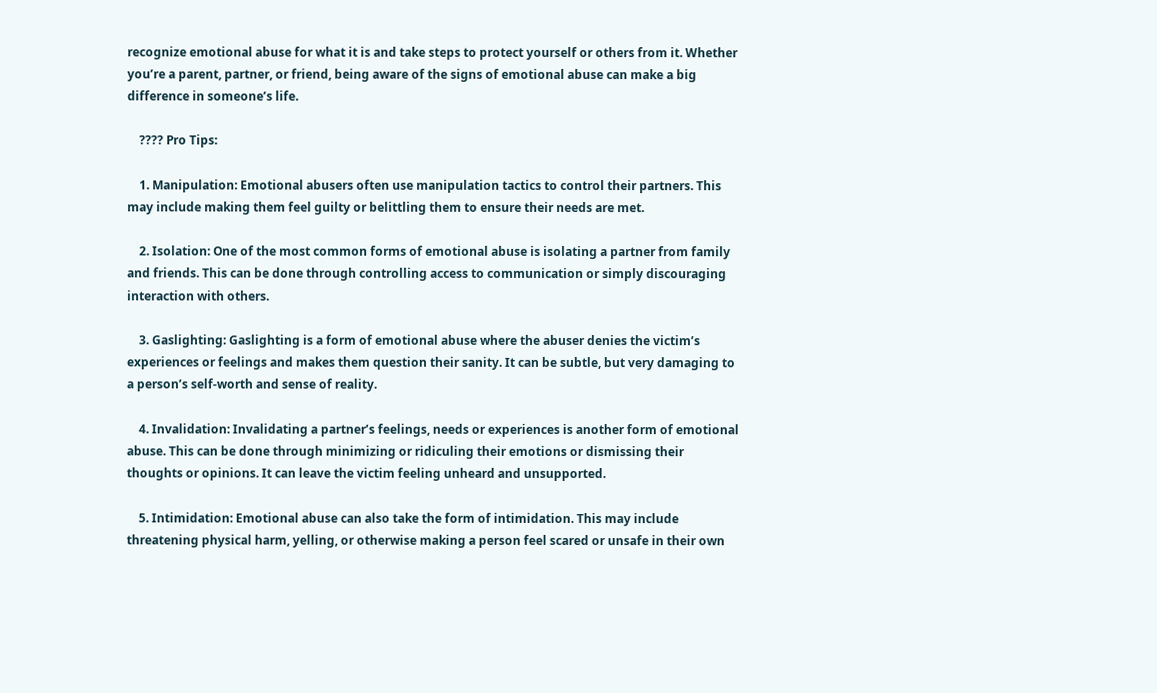recognize emotional abuse for what it is and take steps to protect yourself or others from it. Whether you’re a parent, partner, or friend, being aware of the signs of emotional abuse can make a big difference in someone’s life.

    ???? Pro Tips:

    1. Manipulation: Emotional abusers often use manipulation tactics to control their partners. This may include making them feel guilty or belittling them to ensure their needs are met.

    2. Isolation: One of the most common forms of emotional abuse is isolating a partner from family and friends. This can be done through controlling access to communication or simply discouraging interaction with others.

    3. Gaslighting: Gaslighting is a form of emotional abuse where the abuser denies the victim’s experiences or feelings and makes them question their sanity. It can be subtle, but very damaging to a person’s self-worth and sense of reality.

    4. Invalidation: Invalidating a partner’s feelings, needs or experiences is another form of emotional abuse. This can be done through minimizing or ridiculing their emotions or dismissing their thoughts or opinions. It can leave the victim feeling unheard and unsupported.

    5. Intimidation: Emotional abuse can also take the form of intimidation. This may include threatening physical harm, yelling, or otherwise making a person feel scared or unsafe in their own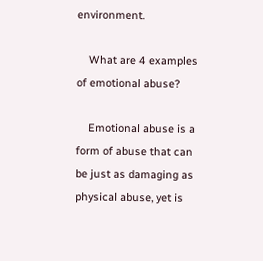environment.

    What are 4 examples of emotional abuse?

    Emotional abuse is a form of abuse that can be just as damaging as physical abuse, yet is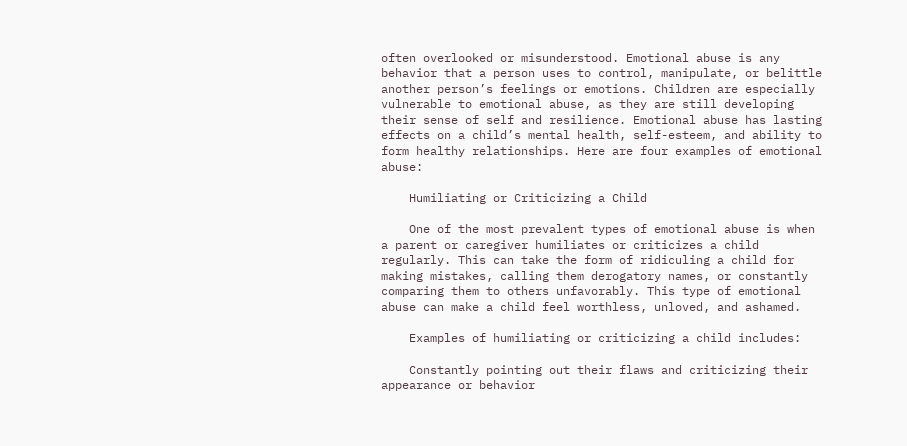often overlooked or misunderstood. Emotional abuse is any behavior that a person uses to control, manipulate, or belittle another person’s feelings or emotions. Children are especially vulnerable to emotional abuse, as they are still developing their sense of self and resilience. Emotional abuse has lasting effects on a child’s mental health, self-esteem, and ability to form healthy relationships. Here are four examples of emotional abuse:

    Humiliating or Criticizing a Child

    One of the most prevalent types of emotional abuse is when a parent or caregiver humiliates or criticizes a child regularly. This can take the form of ridiculing a child for making mistakes, calling them derogatory names, or constantly comparing them to others unfavorably. This type of emotional abuse can make a child feel worthless, unloved, and ashamed.

    Examples of humiliating or criticizing a child includes:

    Constantly pointing out their flaws and criticizing their appearance or behavior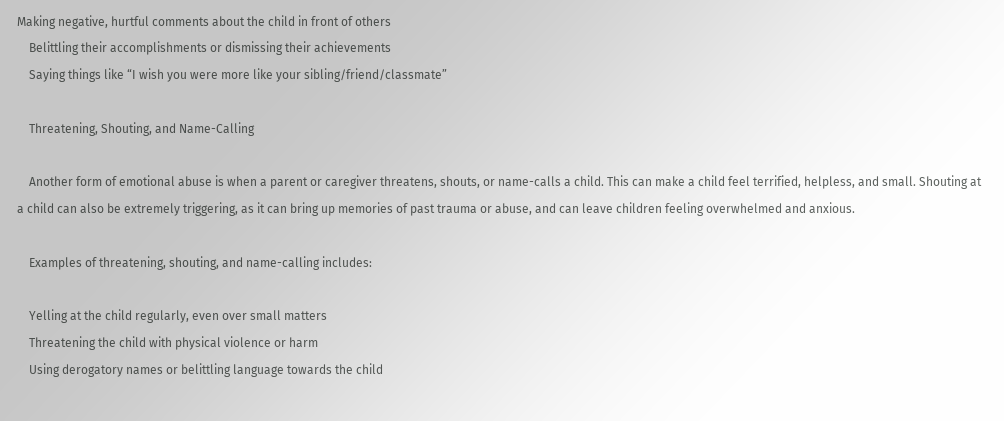Making negative, hurtful comments about the child in front of others
    Belittling their accomplishments or dismissing their achievements
    Saying things like “I wish you were more like your sibling/friend/classmate”

    Threatening, Shouting, and Name-Calling

    Another form of emotional abuse is when a parent or caregiver threatens, shouts, or name-calls a child. This can make a child feel terrified, helpless, and small. Shouting at a child can also be extremely triggering, as it can bring up memories of past trauma or abuse, and can leave children feeling overwhelmed and anxious.

    Examples of threatening, shouting, and name-calling includes:

    Yelling at the child regularly, even over small matters
    Threatening the child with physical violence or harm
    Using derogatory names or belittling language towards the child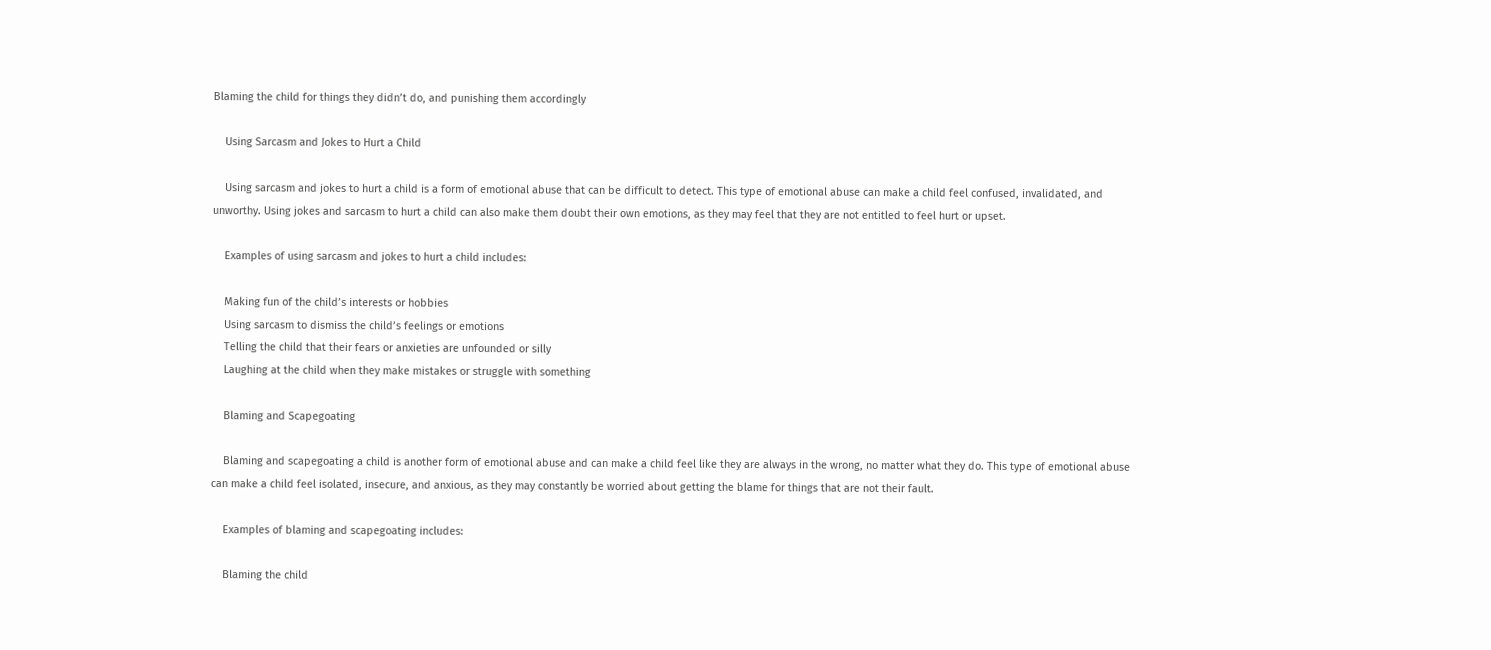Blaming the child for things they didn’t do, and punishing them accordingly

    Using Sarcasm and Jokes to Hurt a Child

    Using sarcasm and jokes to hurt a child is a form of emotional abuse that can be difficult to detect. This type of emotional abuse can make a child feel confused, invalidated, and unworthy. Using jokes and sarcasm to hurt a child can also make them doubt their own emotions, as they may feel that they are not entitled to feel hurt or upset.

    Examples of using sarcasm and jokes to hurt a child includes:

    Making fun of the child’s interests or hobbies
    Using sarcasm to dismiss the child’s feelings or emotions
    Telling the child that their fears or anxieties are unfounded or silly
    Laughing at the child when they make mistakes or struggle with something

    Blaming and Scapegoating

    Blaming and scapegoating a child is another form of emotional abuse and can make a child feel like they are always in the wrong, no matter what they do. This type of emotional abuse can make a child feel isolated, insecure, and anxious, as they may constantly be worried about getting the blame for things that are not their fault.

    Examples of blaming and scapegoating includes:

    Blaming the child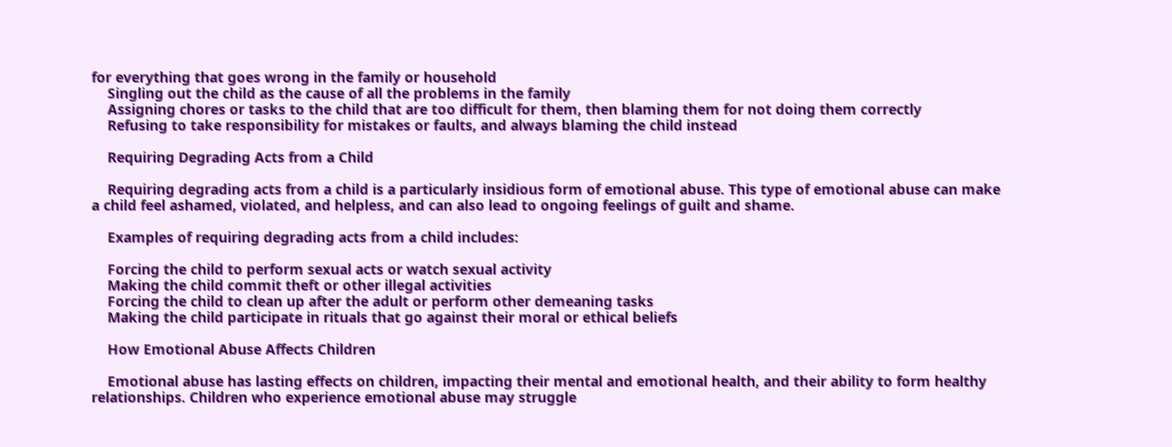for everything that goes wrong in the family or household
    Singling out the child as the cause of all the problems in the family
    Assigning chores or tasks to the child that are too difficult for them, then blaming them for not doing them correctly
    Refusing to take responsibility for mistakes or faults, and always blaming the child instead

    Requiring Degrading Acts from a Child

    Requiring degrading acts from a child is a particularly insidious form of emotional abuse. This type of emotional abuse can make a child feel ashamed, violated, and helpless, and can also lead to ongoing feelings of guilt and shame.

    Examples of requiring degrading acts from a child includes:

    Forcing the child to perform sexual acts or watch sexual activity
    Making the child commit theft or other illegal activities
    Forcing the child to clean up after the adult or perform other demeaning tasks
    Making the child participate in rituals that go against their moral or ethical beliefs

    How Emotional Abuse Affects Children

    Emotional abuse has lasting effects on children, impacting their mental and emotional health, and their ability to form healthy relationships. Children who experience emotional abuse may struggle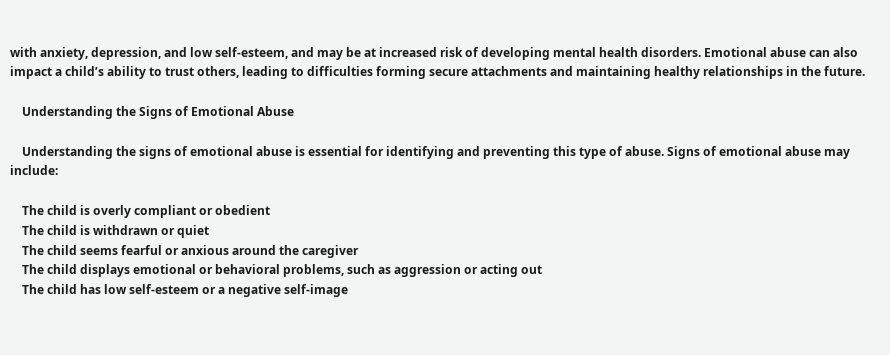with anxiety, depression, and low self-esteem, and may be at increased risk of developing mental health disorders. Emotional abuse can also impact a child’s ability to trust others, leading to difficulties forming secure attachments and maintaining healthy relationships in the future.

    Understanding the Signs of Emotional Abuse

    Understanding the signs of emotional abuse is essential for identifying and preventing this type of abuse. Signs of emotional abuse may include:

    The child is overly compliant or obedient
    The child is withdrawn or quiet
    The child seems fearful or anxious around the caregiver
    The child displays emotional or behavioral problems, such as aggression or acting out
    The child has low self-esteem or a negative self-image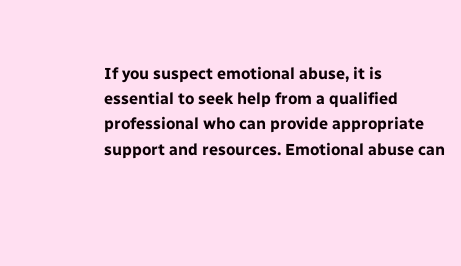If you suspect emotional abuse, it is essential to seek help from a qualified professional who can provide appropriate support and resources. Emotional abuse can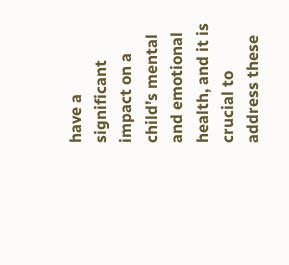have a significant impact on a child’s mental and emotional health, and it is crucial to address these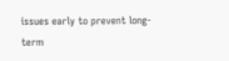issues early to prevent long-term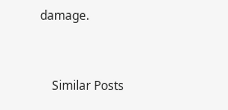damage.


    Similar Posts